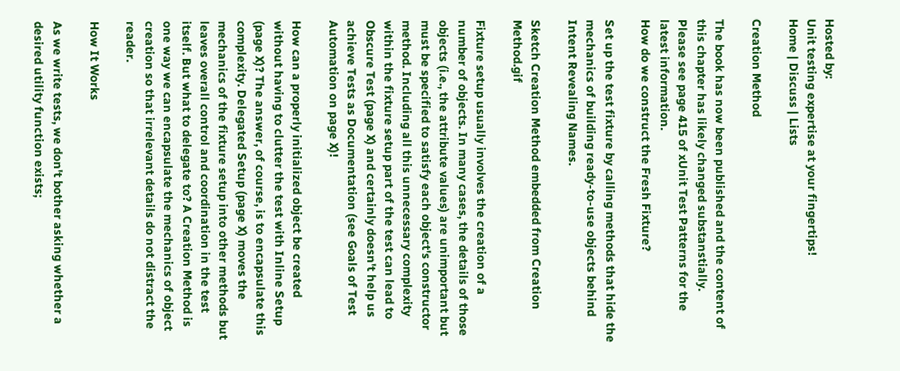Hosted by:
Unit testing expertise at your fingertips!
Home | Discuss | Lists

Creation Method

The book has now been published and the content of this chapter has likely changed substanstially.
Please see page 415 of xUnit Test Patterns for the latest information.
How do we construct the Fresh Fixture?

Set up the test fixture by calling methods that hide the mechanics of building ready-to-use objects behind Intent Revealing Names.

Sketch Creation Method embedded from Creation Method.gif

Fixture setup usually involves the creation of a number of objects. In many cases, the details of those objects (i.e., the attribute values) are unimportant but must be specified to satisfy each object's constructor method. Including all this unnecessary complexity within the fixture setup part of the test can lead to Obscure Test (page X) and certainly doesn't help us achieve Tests as Documentation (see Goals of Test Automation on page X)!

How can a properly initialized object be created without having to clutter the test with Inline Setup (page X)? The answer, of course, is to encapsulate this complexity. Delegated Setup (page X) moves the mechanics of the fixture setup into other methods but leaves overall control and coordination in the test itself. But what to delegate to? A Creation Method is one way we can encapsulate the mechanics of object creation so that irrelevant details do not distract the reader.

How It Works

As we write tests, we don't bother asking whether a desired utility function exists;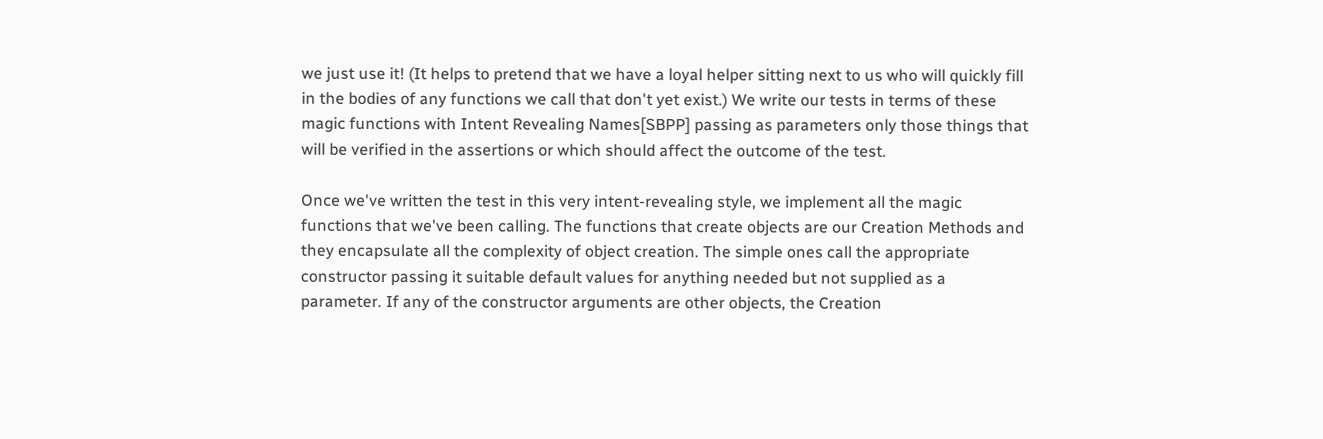we just use it! (It helps to pretend that we have a loyal helper sitting next to us who will quickly fill in the bodies of any functions we call that don't yet exist.) We write our tests in terms of these magic functions with Intent Revealing Names[SBPP] passing as parameters only those things that will be verified in the assertions or which should affect the outcome of the test.

Once we've written the test in this very intent-revealing style, we implement all the magic functions that we've been calling. The functions that create objects are our Creation Methods and they encapsulate all the complexity of object creation. The simple ones call the appropriate constructor passing it suitable default values for anything needed but not supplied as a parameter. If any of the constructor arguments are other objects, the Creation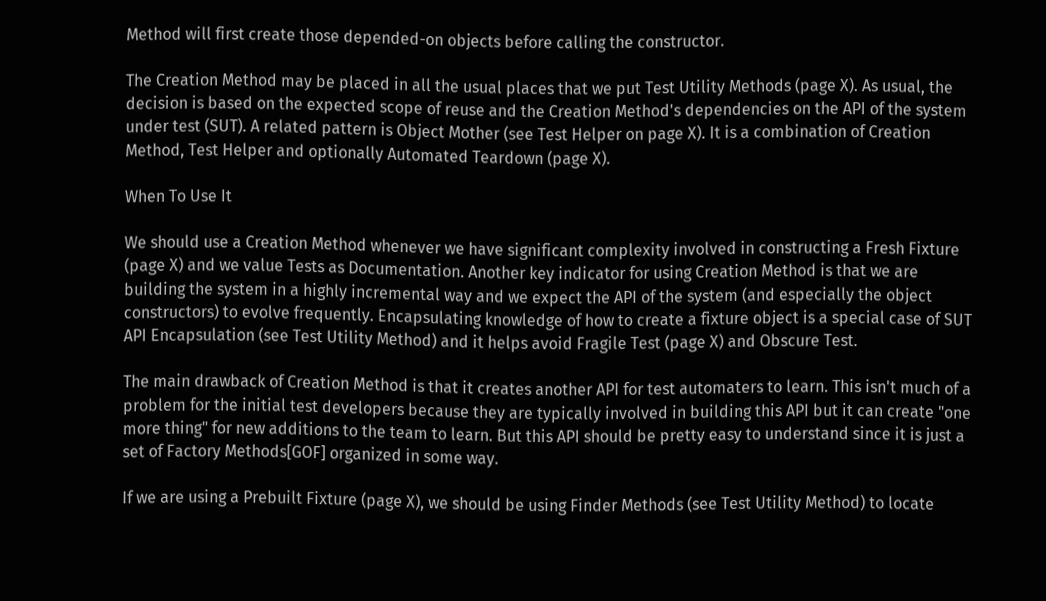Method will first create those depended-on objects before calling the constructor.

The Creation Method may be placed in all the usual places that we put Test Utility Methods (page X). As usual, the decision is based on the expected scope of reuse and the Creation Method's dependencies on the API of the system under test (SUT). A related pattern is Object Mother (see Test Helper on page X). It is a combination of Creation Method, Test Helper and optionally Automated Teardown (page X).

When To Use It

We should use a Creation Method whenever we have significant complexity involved in constructing a Fresh Fixture (page X) and we value Tests as Documentation. Another key indicator for using Creation Method is that we are building the system in a highly incremental way and we expect the API of the system (and especially the object constructors) to evolve frequently. Encapsulating knowledge of how to create a fixture object is a special case of SUT API Encapsulation (see Test Utility Method) and it helps avoid Fragile Test (page X) and Obscure Test.

The main drawback of Creation Method is that it creates another API for test automaters to learn. This isn't much of a problem for the initial test developers because they are typically involved in building this API but it can create "one more thing" for new additions to the team to learn. But this API should be pretty easy to understand since it is just a set of Factory Methods[GOF] organized in some way.

If we are using a Prebuilt Fixture (page X), we should be using Finder Methods (see Test Utility Method) to locate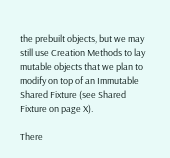the prebuilt objects, but we may still use Creation Methods to lay mutable objects that we plan to modify on top of an Immutable Shared Fixture (see Shared Fixture on page X).

There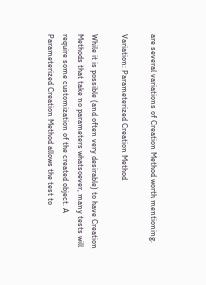are several variations of Creation Method worth mentioning.

Variation: Parameterized Creation Method

While it is possible (and often very desirable) to have Creation Methods that take no parameters whatsoever, many tests will require some customization of the created object. A Parameterized Creation Method allows the test to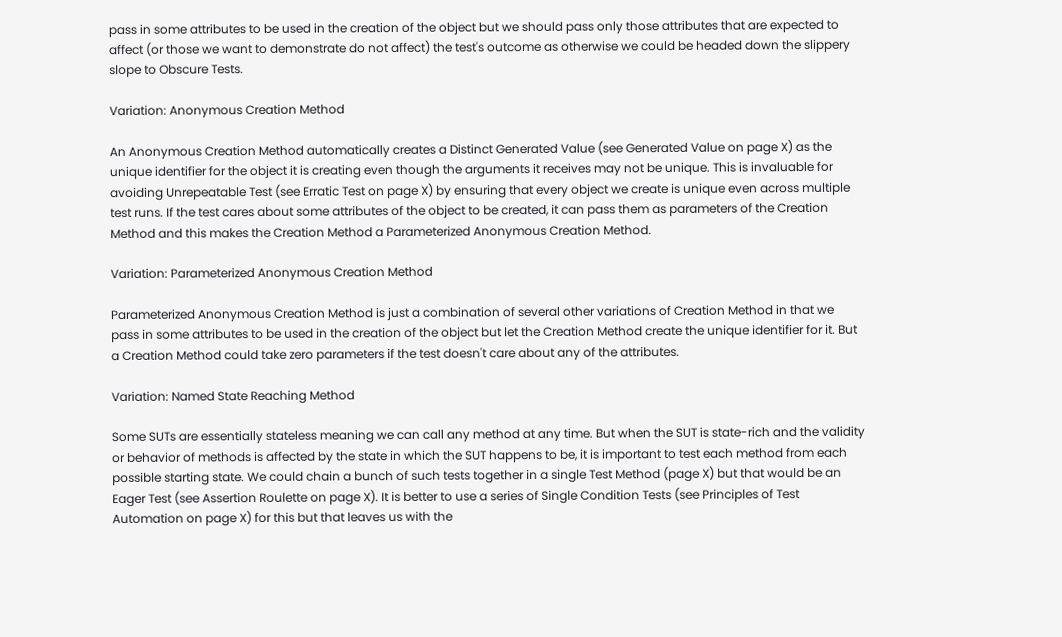pass in some attributes to be used in the creation of the object but we should pass only those attributes that are expected to affect (or those we want to demonstrate do not affect) the test's outcome as otherwise we could be headed down the slippery slope to Obscure Tests.

Variation: Anonymous Creation Method

An Anonymous Creation Method automatically creates a Distinct Generated Value (see Generated Value on page X) as the unique identifier for the object it is creating even though the arguments it receives may not be unique. This is invaluable for avoiding Unrepeatable Test (see Erratic Test on page X) by ensuring that every object we create is unique even across multiple test runs. If the test cares about some attributes of the object to be created, it can pass them as parameters of the Creation Method and this makes the Creation Method a Parameterized Anonymous Creation Method.

Variation: Parameterized Anonymous Creation Method

Parameterized Anonymous Creation Method is just a combination of several other variations of Creation Method in that we pass in some attributes to be used in the creation of the object but let the Creation Method create the unique identifier for it. But a Creation Method could take zero parameters if the test doesn't care about any of the attributes.

Variation: Named State Reaching Method

Some SUTs are essentially stateless meaning we can call any method at any time. But when the SUT is state-rich and the validity or behavior of methods is affected by the state in which the SUT happens to be, it is important to test each method from each possible starting state. We could chain a bunch of such tests together in a single Test Method (page X) but that would be an Eager Test (see Assertion Roulette on page X). It is better to use a series of Single Condition Tests (see Principles of Test Automation on page X) for this but that leaves us with the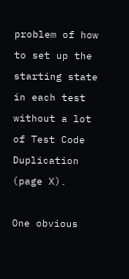problem of how to set up the starting state in each test without a lot of Test Code Duplication (page X).

One obvious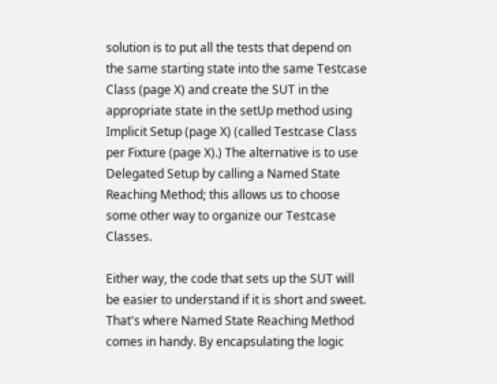solution is to put all the tests that depend on the same starting state into the same Testcase Class (page X) and create the SUT in the appropriate state in the setUp method using Implicit Setup (page X) (called Testcase Class per Fixture (page X).) The alternative is to use Delegated Setup by calling a Named State Reaching Method; this allows us to choose some other way to organize our Testcase Classes.

Either way, the code that sets up the SUT will be easier to understand if it is short and sweet. That's where Named State Reaching Method comes in handy. By encapsulating the logic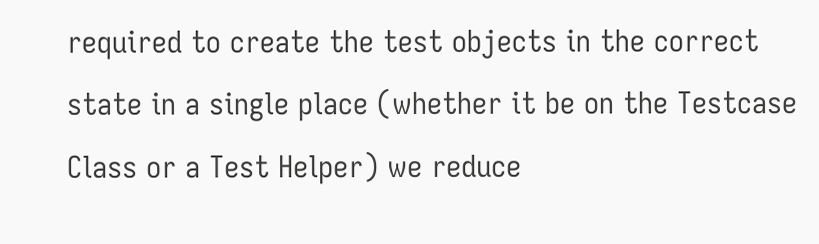required to create the test objects in the correct state in a single place (whether it be on the Testcase Class or a Test Helper) we reduce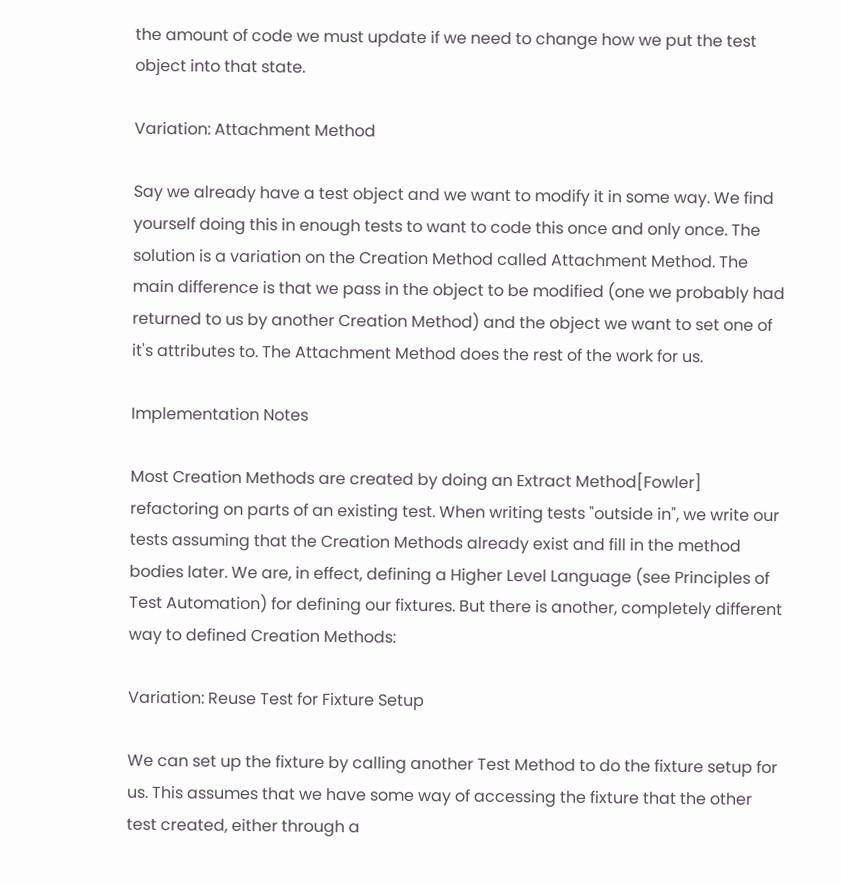the amount of code we must update if we need to change how we put the test object into that state.

Variation: Attachment Method

Say we already have a test object and we want to modify it in some way. We find yourself doing this in enough tests to want to code this once and only once. The solution is a variation on the Creation Method called Attachment Method. The main difference is that we pass in the object to be modified (one we probably had returned to us by another Creation Method) and the object we want to set one of it's attributes to. The Attachment Method does the rest of the work for us.

Implementation Notes

Most Creation Methods are created by doing an Extract Method[Fowler] refactoring on parts of an existing test. When writing tests "outside in", we write our tests assuming that the Creation Methods already exist and fill in the method bodies later. We are, in effect, defining a Higher Level Language (see Principles of Test Automation) for defining our fixtures. But there is another, completely different way to defined Creation Methods:

Variation: Reuse Test for Fixture Setup

We can set up the fixture by calling another Test Method to do the fixture setup for us. This assumes that we have some way of accessing the fixture that the other test created, either through a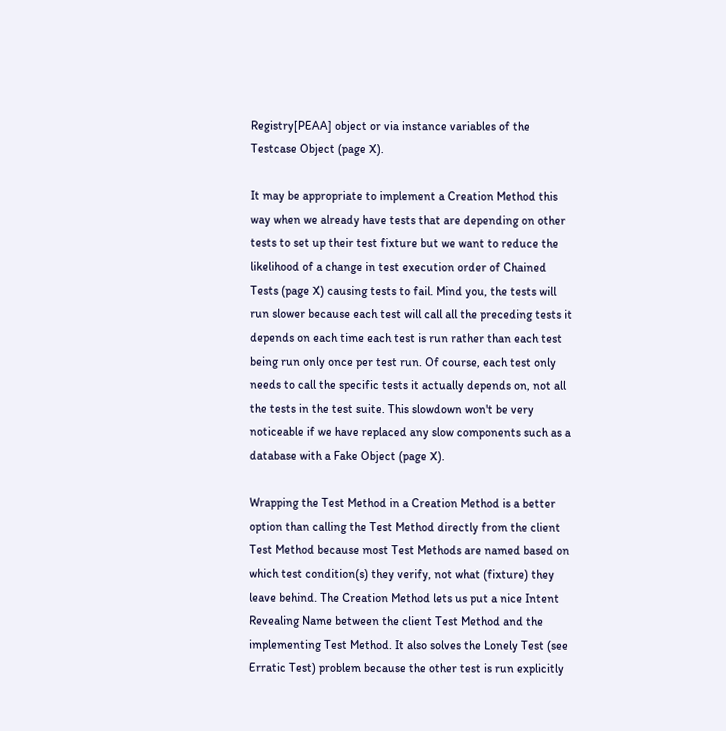Registry[PEAA] object or via instance variables of the Testcase Object (page X).

It may be appropriate to implement a Creation Method this way when we already have tests that are depending on other tests to set up their test fixture but we want to reduce the likelihood of a change in test execution order of Chained Tests (page X) causing tests to fail. Mind you, the tests will run slower because each test will call all the preceding tests it depends on each time each test is run rather than each test being run only once per test run. Of course, each test only needs to call the specific tests it actually depends on, not all the tests in the test suite. This slowdown won't be very noticeable if we have replaced any slow components such as a database with a Fake Object (page X).

Wrapping the Test Method in a Creation Method is a better option than calling the Test Method directly from the client Test Method because most Test Methods are named based on which test condition(s) they verify, not what (fixture) they leave behind. The Creation Method lets us put a nice Intent Revealing Name between the client Test Method and the implementing Test Method. It also solves the Lonely Test (see Erratic Test) problem because the other test is run explicitly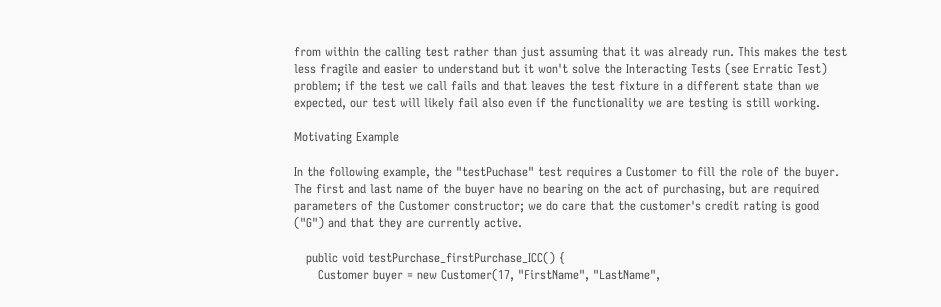from within the calling test rather than just assuming that it was already run. This makes the test less fragile and easier to understand but it won't solve the Interacting Tests (see Erratic Test) problem; if the test we call fails and that leaves the test fixture in a different state than we expected, our test will likely fail also even if the functionality we are testing is still working.

Motivating Example

In the following example, the "testPuchase" test requires a Customer to fill the role of the buyer. The first and last name of the buyer have no bearing on the act of purchasing, but are required parameters of the Customer constructor; we do care that the customer's credit rating is good ("G") and that they are currently active.

   public void testPurchase_firstPurchase_ICC() {
      Customer buyer = new Customer(17, "FirstName", "LastName",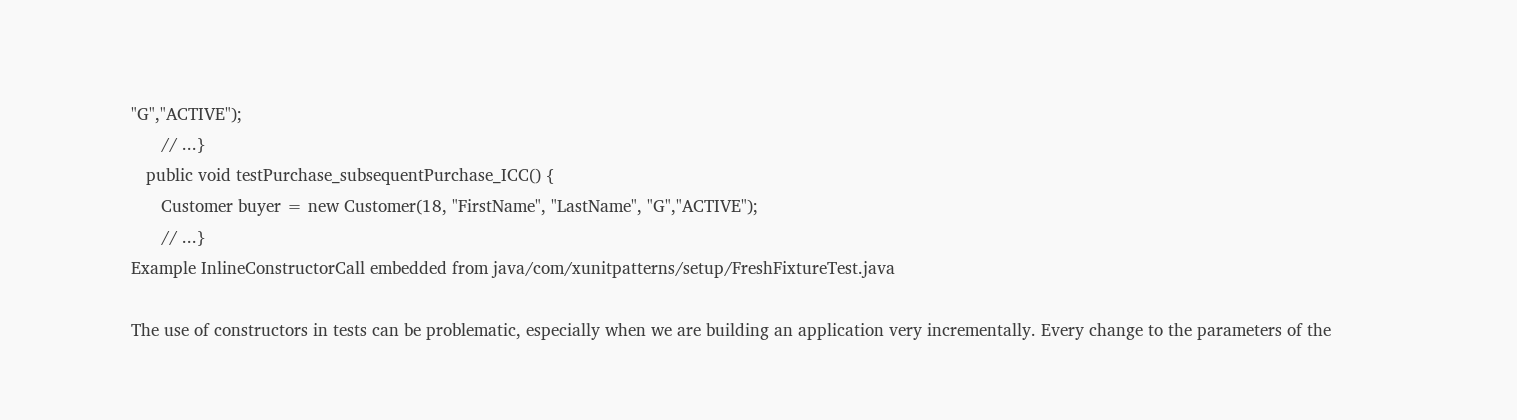"G","ACTIVE");
      // ...}
   public void testPurchase_subsequentPurchase_ICC() {
      Customer buyer = new Customer(18, "FirstName", "LastName", "G","ACTIVE");
      // ...}
Example InlineConstructorCall embedded from java/com/xunitpatterns/setup/FreshFixtureTest.java

The use of constructors in tests can be problematic, especially when we are building an application very incrementally. Every change to the parameters of the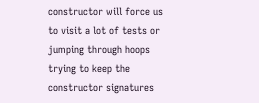constructor will force us to visit a lot of tests or jumping through hoops trying to keep the constructor signatures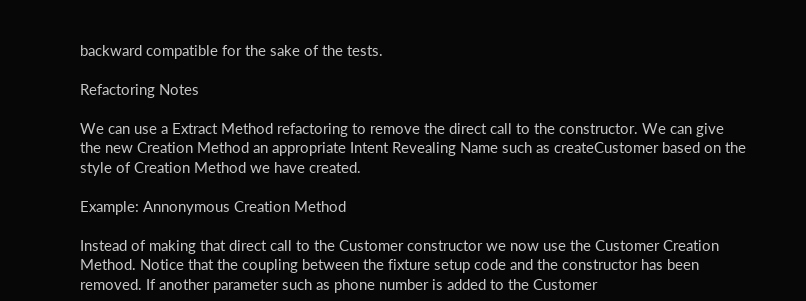backward compatible for the sake of the tests.

Refactoring Notes

We can use a Extract Method refactoring to remove the direct call to the constructor. We can give the new Creation Method an appropriate Intent Revealing Name such as createCustomer based on the style of Creation Method we have created.

Example: Annonymous Creation Method

Instead of making that direct call to the Customer constructor we now use the Customer Creation Method. Notice that the coupling between the fixture setup code and the constructor has been removed. If another parameter such as phone number is added to the Customer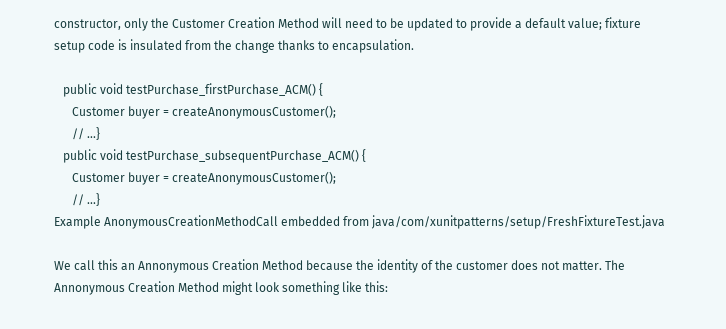constructor, only the Customer Creation Method will need to be updated to provide a default value; fixture setup code is insulated from the change thanks to encapsulation.

   public void testPurchase_firstPurchase_ACM() {
      Customer buyer = createAnonymousCustomer();
      // ...}
   public void testPurchase_subsequentPurchase_ACM() {
      Customer buyer = createAnonymousCustomer();
      // ...}
Example AnonymousCreationMethodCall embedded from java/com/xunitpatterns/setup/FreshFixtureTest.java

We call this an Annonymous Creation Method because the identity of the customer does not matter. The Annonymous Creation Method might look something like this: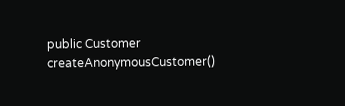public Customer createAnonymousCustomer()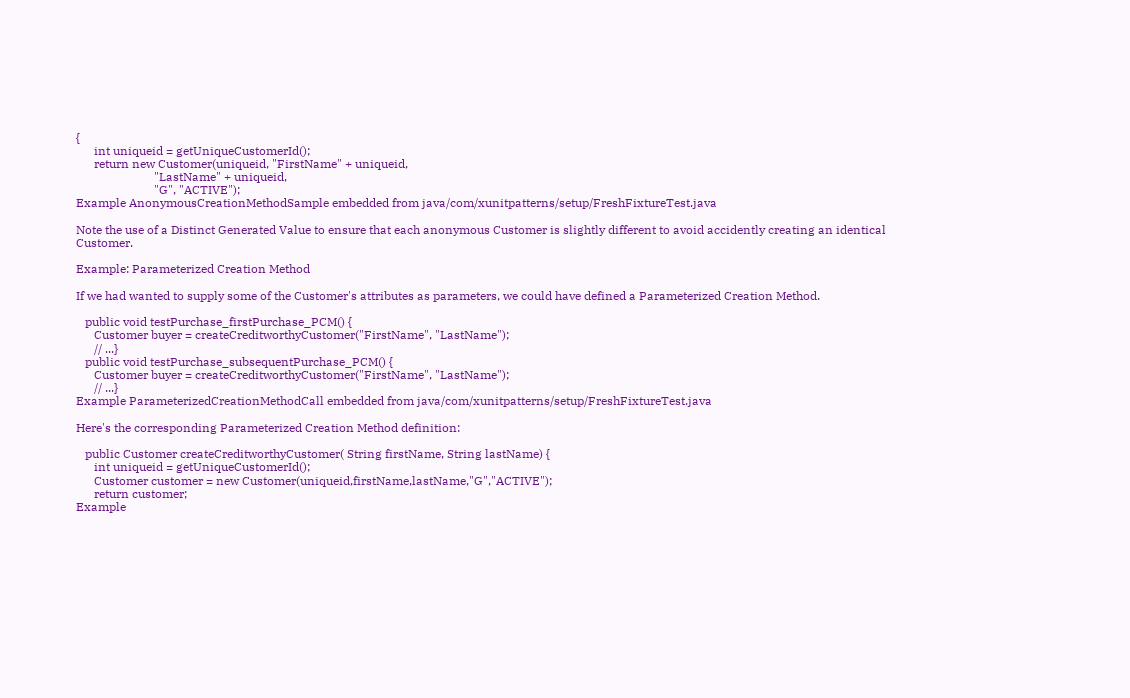{
      int uniqueid = getUniqueCustomerId();
      return new Customer(uniqueid, "FirstName" + uniqueid,
                          "LastName" + uniqueid,
                          "G", "ACTIVE");
Example AnonymousCreationMethodSample embedded from java/com/xunitpatterns/setup/FreshFixtureTest.java

Note the use of a Distinct Generated Value to ensure that each anonymous Customer is slightly different to avoid accidently creating an identical Customer.

Example: Parameterized Creation Method

If we had wanted to supply some of the Customer's attributes as parameters, we could have defined a Parameterized Creation Method.

   public void testPurchase_firstPurchase_PCM() {
      Customer buyer = createCreditworthyCustomer("FirstName", "LastName");
      // ...}
   public void testPurchase_subsequentPurchase_PCM() {
      Customer buyer = createCreditworthyCustomer("FirstName", "LastName");
      // ...}
Example ParameterizedCreationMethodCall embedded from java/com/xunitpatterns/setup/FreshFixtureTest.java

Here's the corresponding Parameterized Creation Method definition:

   public Customer createCreditworthyCustomer( String firstName, String lastName) {
      int uniqueid = getUniqueCustomerId();
      Customer customer = new Customer(uniqueid,firstName,lastName,"G","ACTIVE");
      return customer;
Example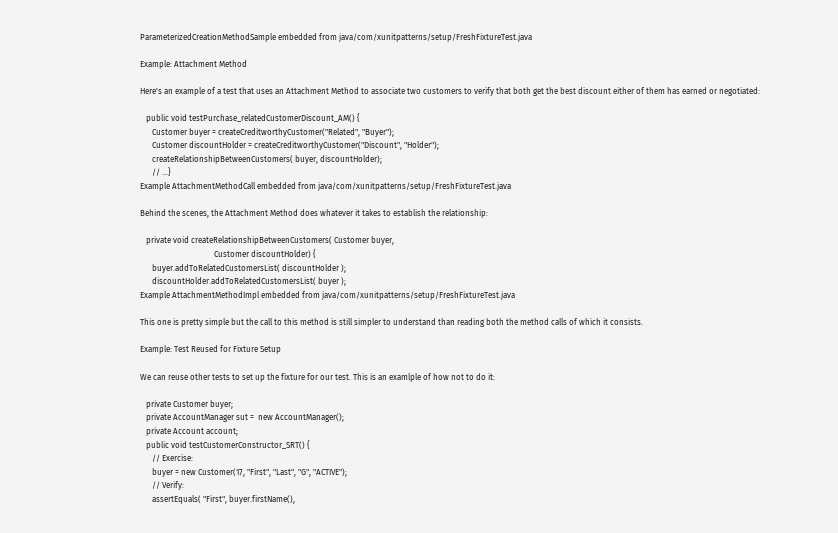ParameterizedCreationMethodSample embedded from java/com/xunitpatterns/setup/FreshFixtureTest.java

Example: Attachment Method

Here's an example of a test that uses an Attachment Method to associate two customers to verify that both get the best discount either of them has earned or negotiated:

   public void testPurchase_relatedCustomerDiscount_AM() {
      Customer buyer = createCreditworthyCustomer("Related", "Buyer");
      Customer discountHolder = createCreditworthyCustomer("Discount", "Holder");
      createRelationshipBetweenCustomers( buyer, discountHolder);
      // ...}
Example AttachmentMethodCall embedded from java/com/xunitpatterns/setup/FreshFixtureTest.java

Behind the scenes, the Attachment Method does whatever it takes to establish the relationship:

   private void createRelationshipBetweenCustomers( Customer buyer,
                                     Customer discountHolder) {
      buyer.addToRelatedCustomersList( discountHolder );
      discountHolder.addToRelatedCustomersList( buyer );
Example AttachmentMethodImpl embedded from java/com/xunitpatterns/setup/FreshFixtureTest.java

This one is pretty simple but the call to this method is still simpler to understand than reading both the method calls of which it consists.

Example: Test Reused for Fixture Setup

We can reuse other tests to set up the fixture for our test. This is an examlple of how not to do it:

   private Customer buyer;
   private AccountManager sut =  new AccountManager();
   private Account account;
   public void testCustomerConstructor_SRT() {
      // Exercise:
      buyer = new Customer(17, "First", "Last", "G", "ACTIVE");
      // Verify:
      assertEquals( "First", buyer.firstName(),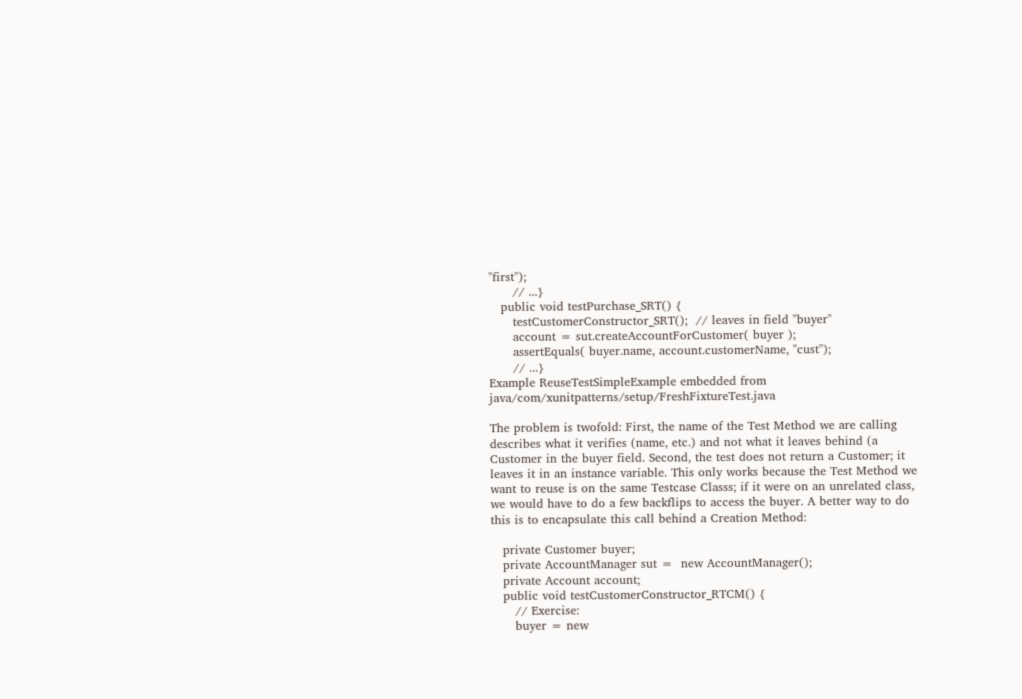"first");
      // ...}
   public void testPurchase_SRT() {
      testCustomerConstructor_SRT();  // leaves in field "buyer"
      account = sut.createAccountForCustomer( buyer );
      assertEquals( buyer.name, account.customerName, "cust");
      // ...}
Example ReuseTestSimpleExample embedded from java/com/xunitpatterns/setup/FreshFixtureTest.java

The problem is twofold: First, the name of the Test Method we are calling describes what it verifies (name, etc.) and not what it leaves behind (a Customer in the buyer field. Second, the test does not return a Customer; it leaves it in an instance variable. This only works because the Test Method we want to reuse is on the same Testcase Classs; if it were on an unrelated class, we would have to do a few backflips to access the buyer. A better way to do this is to encapsulate this call behind a Creation Method:

   private Customer buyer;
   private AccountManager sut =  new AccountManager();
   private Account account;
   public void testCustomerConstructor_RTCM() {
      // Exercise:
      buyer = new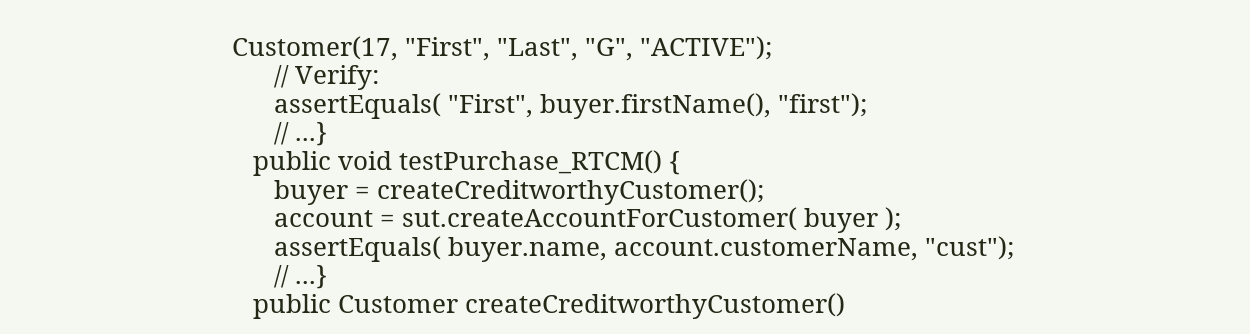Customer(17, "First", "Last", "G", "ACTIVE");
      // Verify:
      assertEquals( "First", buyer.firstName(), "first");
      // ...}
   public void testPurchase_RTCM() {
      buyer = createCreditworthyCustomer();
      account = sut.createAccountForCustomer( buyer );
      assertEquals( buyer.name, account.customerName, "cust");
      // ...}
   public Customer createCreditworthyCustomer()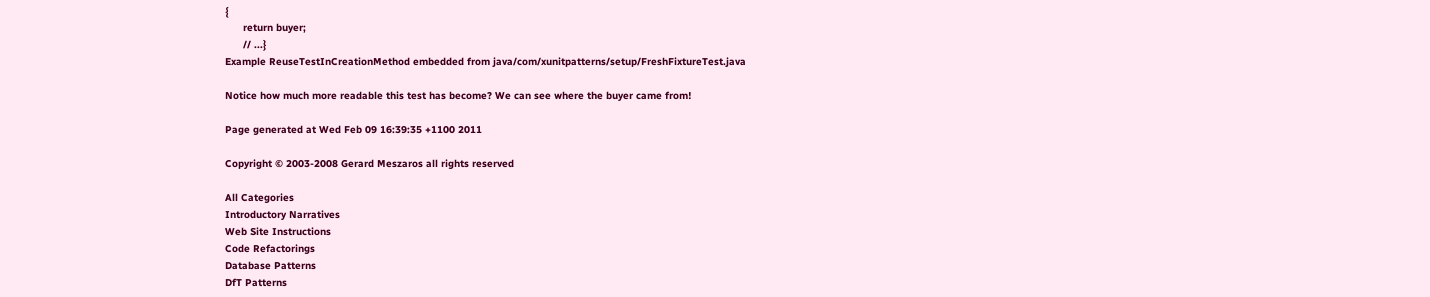{
      return buyer;
      // ...}
Example ReuseTestInCreationMethod embedded from java/com/xunitpatterns/setup/FreshFixtureTest.java

Notice how much more readable this test has become? We can see where the buyer came from!

Page generated at Wed Feb 09 16:39:35 +1100 2011

Copyright © 2003-2008 Gerard Meszaros all rights reserved

All Categories
Introductory Narratives
Web Site Instructions
Code Refactorings
Database Patterns
DfT Patterns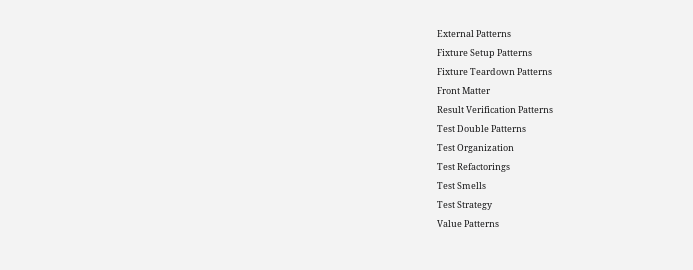External Patterns
Fixture Setup Patterns
Fixture Teardown Patterns
Front Matter
Result Verification Patterns
Test Double Patterns
Test Organization
Test Refactorings
Test Smells
Test Strategy
Value Patterns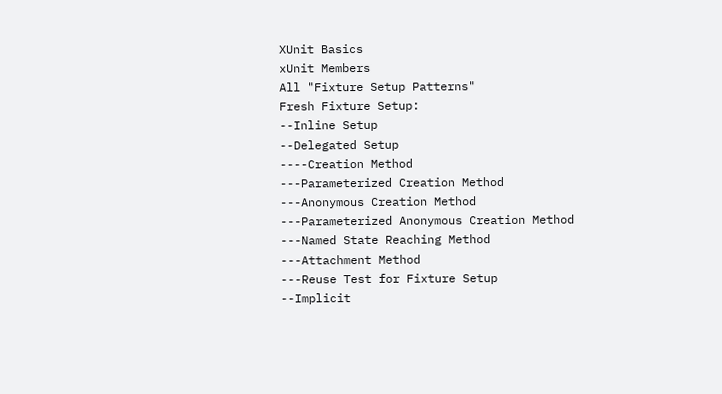XUnit Basics
xUnit Members
All "Fixture Setup Patterns"
Fresh Fixture Setup:
--Inline Setup
--Delegated Setup
----Creation Method
---Parameterized Creation Method
---Anonymous Creation Method
---Parameterized Anonymous Creation Method
---Named State Reaching Method
---Attachment Method
---Reuse Test for Fixture Setup
--Implicit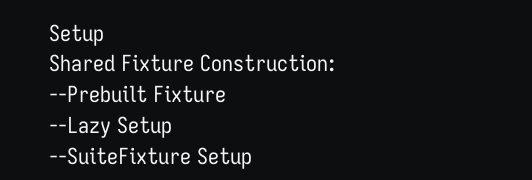Setup
Shared Fixture Construction:
--Prebuilt Fixture
--Lazy Setup
--SuiteFixture Setup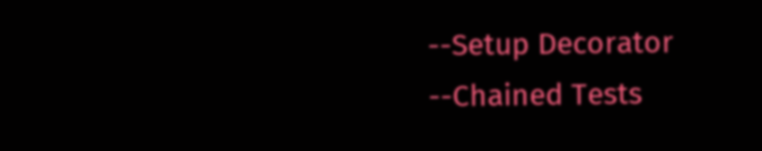--Setup Decorator
--Chained Tests